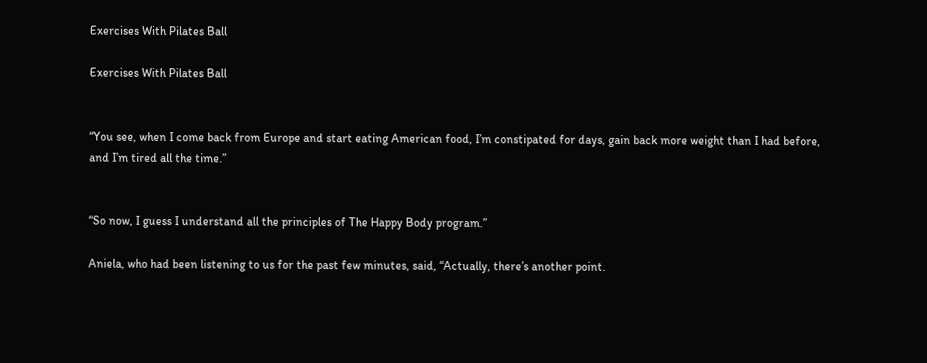Exercises With Pilates Ball

Exercises With Pilates Ball


“You see, when I come back from Europe and start eating American food, I’m constipated for days, gain back more weight than I had before, and I’m tired all the time.”


“So now, I guess I understand all the principles of The Happy Body program.”

Aniela, who had been listening to us for the past few minutes, said, “Actually, there’s another point.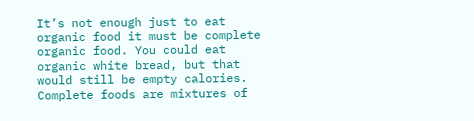It’s not enough just to eat organic food it must be complete organic food. You could eat organic white bread, but that would still be empty calories. Complete foods are mixtures of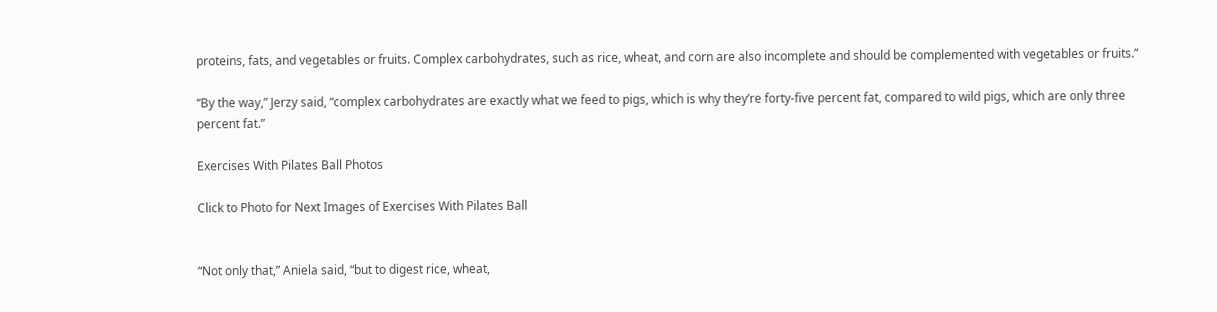proteins, fats, and vegetables or fruits. Complex carbohydrates, such as rice, wheat, and corn are also incomplete and should be complemented with vegetables or fruits.”

“By the way,” Jerzy said, “complex carbohydrates are exactly what we feed to pigs, which is why they’re forty-five percent fat, compared to wild pigs, which are only three percent fat.”

Exercises With Pilates Ball Photos

Click to Photo for Next Images of Exercises With Pilates Ball


“Not only that,” Aniela said, “but to digest rice, wheat,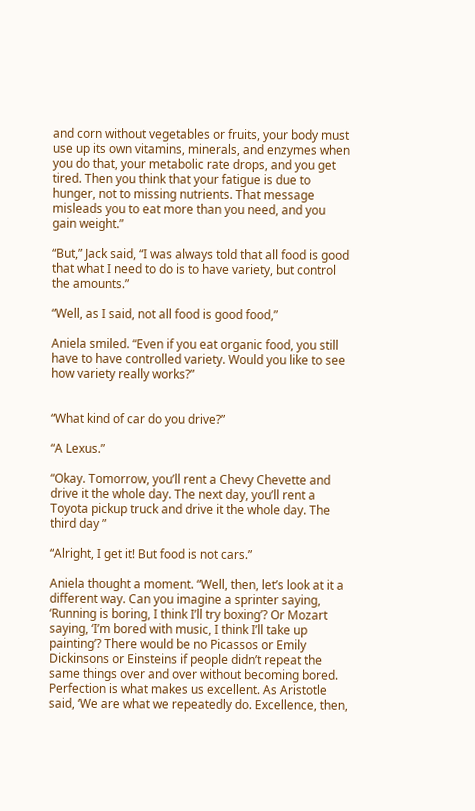and corn without vegetables or fruits, your body must use up its own vitamins, minerals, and enzymes when you do that, your metabolic rate drops, and you get tired. Then you think that your fatigue is due to hunger, not to missing nutrients. That message misleads you to eat more than you need, and you gain weight.”

“But,” Jack said, “I was always told that all food is good that what I need to do is to have variety, but control the amounts.”

“Well, as I said, not all food is good food,”

Aniela smiled. “Even if you eat organic food, you still have to have controlled variety. Would you like to see how variety really works?”


“What kind of car do you drive?”

“A Lexus.”

“Okay. Tomorrow, you’ll rent a Chevy Chevette and drive it the whole day. The next day, you’ll rent a Toyota pickup truck and drive it the whole day. The third day ”

“Alright, I get it! But food is not cars.”

Aniela thought a moment. “Well, then, let’s look at it a different way. Can you imagine a sprinter saying, ‘Running is boring, I think I’ll try boxing’? Or Mozart saying, ‘I’m bored with music, I think I’ll take up painting’? There would be no Picassos or Emily Dickinsons or Einsteins if people didn’t repeat the same things over and over without becoming bored. Perfection is what makes us excellent. As Aristotle said, ‘We are what we repeatedly do. Excellence, then,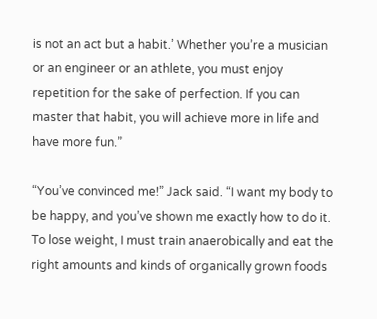is not an act but a habit.’ Whether you’re a musician or an engineer or an athlete, you must enjoy repetition for the sake of perfection. If you can master that habit, you will achieve more in life and have more fun.”

“You’ve convinced me!” Jack said. “I want my body to be happy, and you’ve shown me exactly how to do it. To lose weight, I must train anaerobically and eat the right amounts and kinds of organically grown foods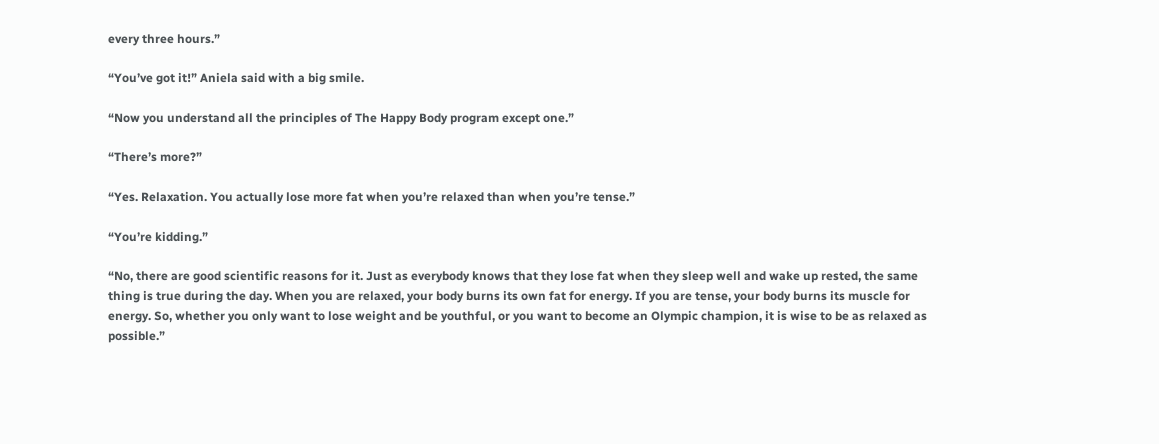every three hours.”

“You’ve got it!” Aniela said with a big smile.

“Now you understand all the principles of The Happy Body program except one.”

“There’s more?”

“Yes. Relaxation. You actually lose more fat when you’re relaxed than when you’re tense.”

“You’re kidding.”

“No, there are good scientific reasons for it. Just as everybody knows that they lose fat when they sleep well and wake up rested, the same thing is true during the day. When you are relaxed, your body burns its own fat for energy. If you are tense, your body burns its muscle for energy. So, whether you only want to lose weight and be youthful, or you want to become an Olympic champion, it is wise to be as relaxed as possible.”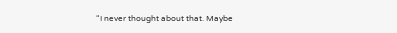“I never thought about that. Maybe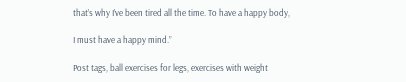that’s why I’ve been tired all the time. To have a happy body,

I must have a happy mind.”

Post tags, ball exercises for legs, exercises with weight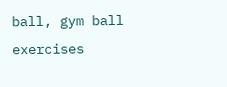ball, gym ball exercises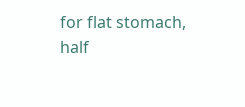for flat stomach, half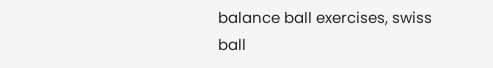balance ball exercises, swiss ball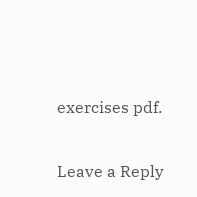exercises pdf.

Leave a Reply